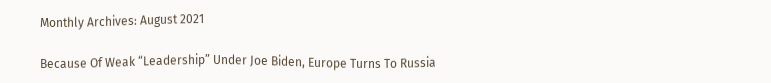Monthly Archives: August 2021

Because Of Weak “Leadership” Under Joe Biden, Europe Turns To Russia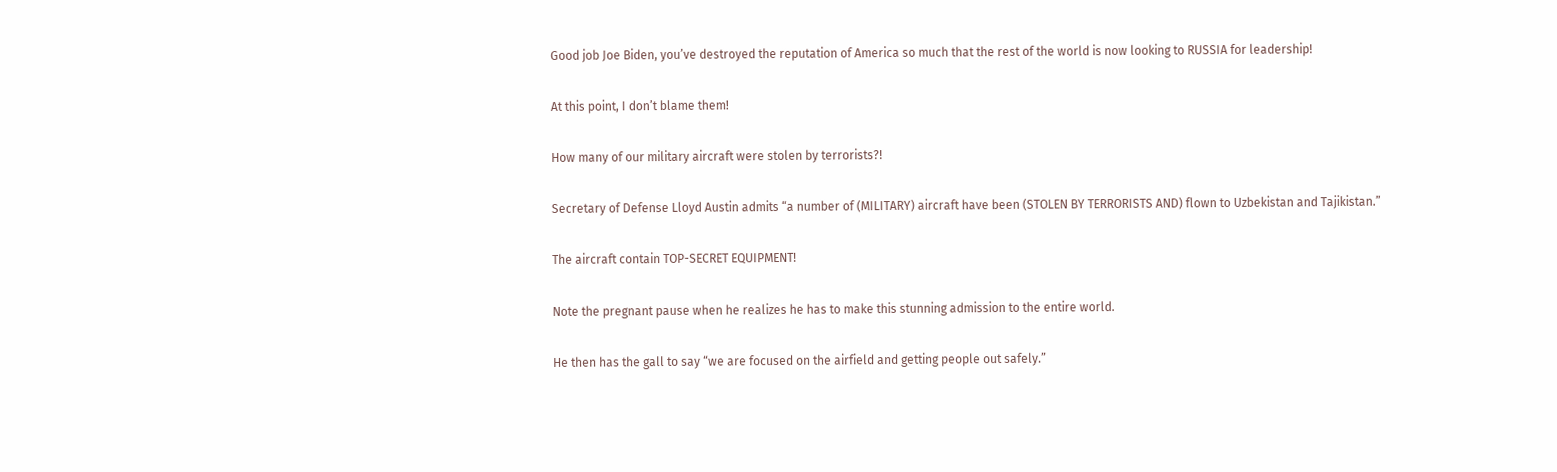Good job Joe Biden, you’ve destroyed the reputation of America so much that the rest of the world is now looking to RUSSIA for leadership!

At this point, I don’t blame them!

How many of our military aircraft were stolen by terrorists?!

Secretary of Defense Lloyd Austin admits “a number of (MILITARY) aircraft have been (STOLEN BY TERRORISTS AND) flown to Uzbekistan and Tajikistan.”

The aircraft contain TOP-SECRET EQUIPMENT!

Note the pregnant pause when he realizes he has to make this stunning admission to the entire world.

He then has the gall to say “we are focused on the airfield and getting people out safely.”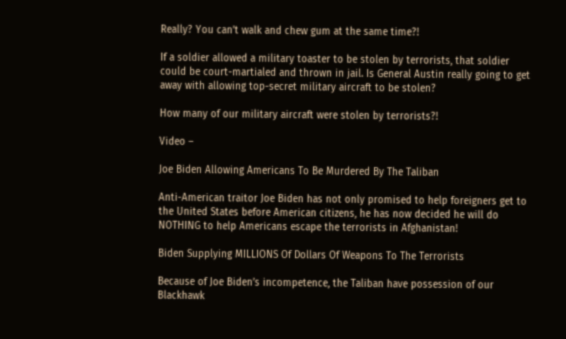Really? You can’t walk and chew gum at the same time?!

If a soldier allowed a military toaster to be stolen by terrorists, that soldier could be court-martialed and thrown in jail. Is General Austin really going to get away with allowing top-secret military aircraft to be stolen?

How many of our military aircraft were stolen by terrorists?!

Video –

Joe Biden Allowing Americans To Be Murdered By The Taliban

Anti-American traitor Joe Biden has not only promised to help foreigners get to the United States before American citizens, he has now decided he will do NOTHING to help Americans escape the terrorists in Afghanistan!

Biden Supplying MILLIONS Of Dollars Of Weapons To The Terrorists

Because of Joe Biden’s incompetence, the Taliban have possession of our Blackhawk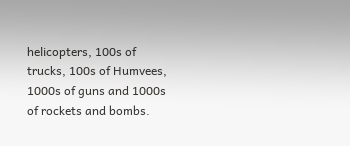helicopters, 100s of trucks, 100s of Humvees, 1000s of guns and 1000s of rockets and bombs.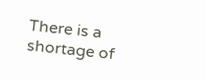There is a shortage of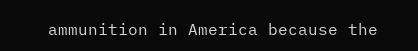ammunition in America because the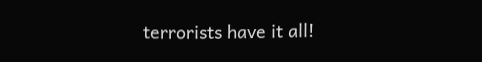terrorists have it all!